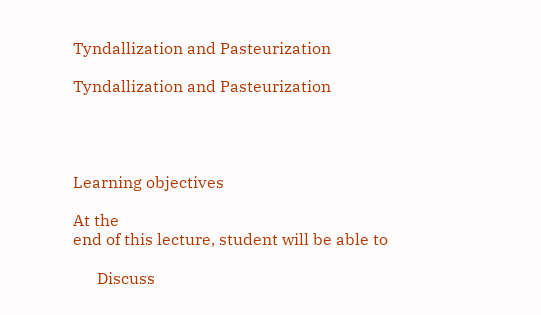Tyndallization and Pasteurization

Tyndallization and Pasteurization




Learning objectives

At the
end of this lecture, student will be able to

      Discuss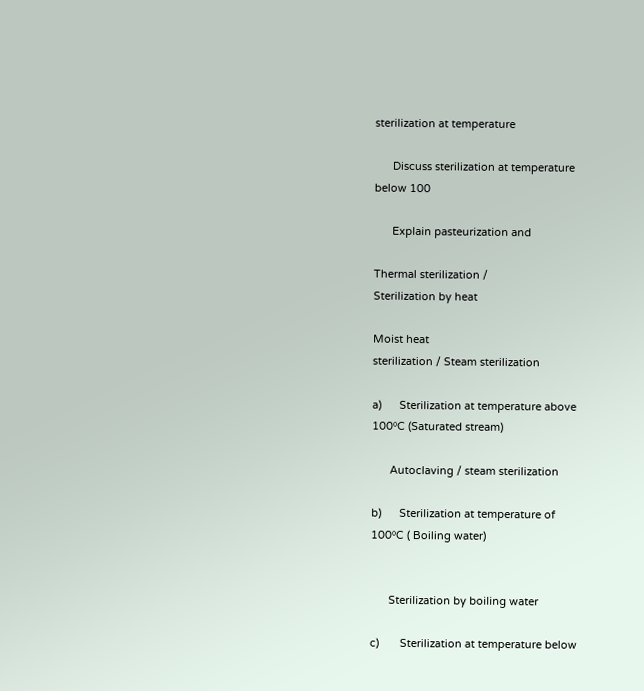sterilization at temperature

      Discuss sterilization at temperature
below 100

      Explain pasteurization and

Thermal sterilization /
Sterilization by heat

Moist heat
sterilization / Steam sterilization

a)      Sterilization at temperature above
100⁰C (Saturated stream)

      Autoclaving / steam sterilization

b)      Sterilization at temperature of
100⁰C ( Boiling water)


      Sterilization by boiling water

c)       Sterilization at temperature below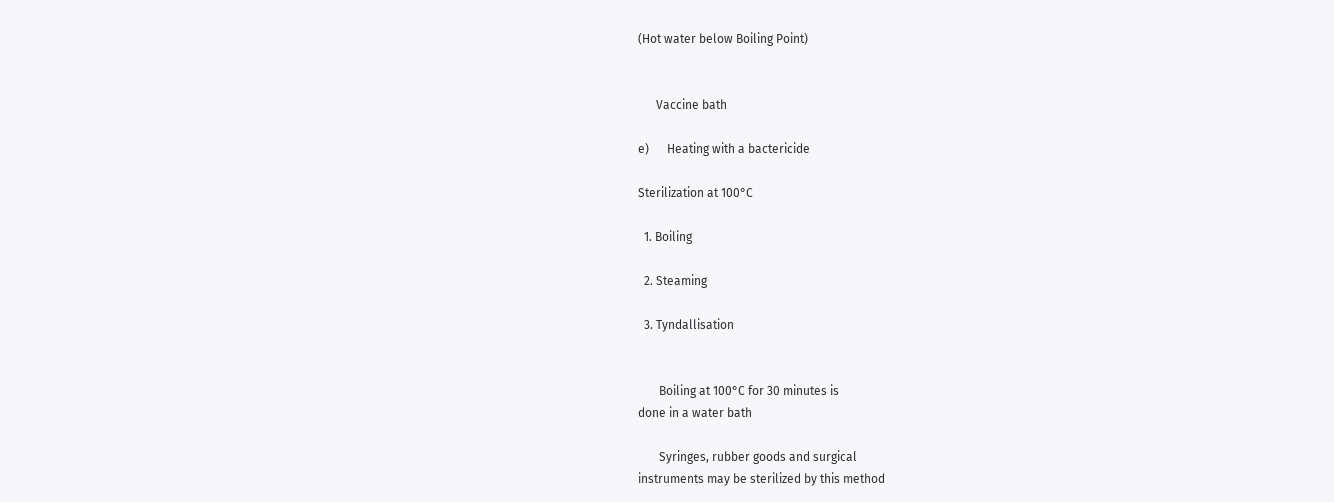(Hot water below Boiling Point)


      Vaccine bath

e)      Heating with a bactericide

Sterilization at 100°C

  1. Boiling

  2. Steaming

  3. Tyndallisation


       Boiling at 100°C for 30 minutes is
done in a water bath

       Syringes, rubber goods and surgical
instruments may be sterilized by this method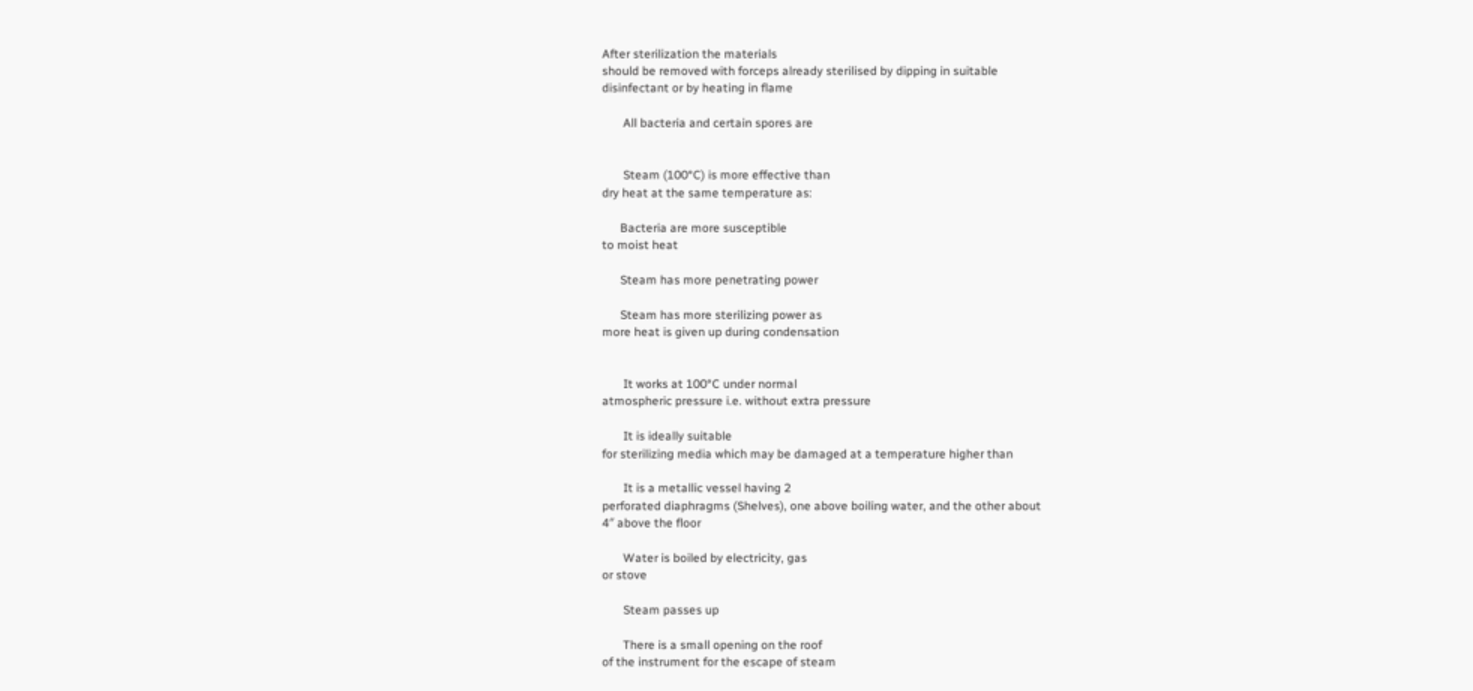After sterilization the materials
should be removed with forceps already sterilised by dipping in suitable
disinfectant or by heating in flame

       All bacteria and certain spores are


       Steam (100°C) is more effective than
dry heat at the same temperature as:

      Bacteria are more susceptible
to moist heat

      Steam has more penetrating power

      Steam has more sterilizing power as
more heat is given up during condensation


       It works at 100°C under normal
atmospheric pressure i.e. without extra pressure

       It is ideally suitable
for sterilizing media which may be damaged at a temperature higher than

       It is a metallic vessel having 2
perforated diaphragms (Shelves), one above boiling water, and the other about
4″ above the floor

       Water is boiled by electricity, gas
or stove

       Steam passes up

       There is a small opening on the roof
of the instrument for the escape of steam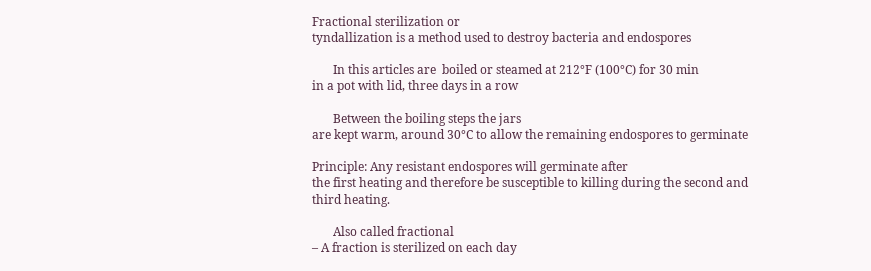Fractional sterilization or
tyndallization is a method used to destroy bacteria and endospores

       In this articles are  boiled or steamed at 212°F (100°C) for 30 min
in a pot with lid, three days in a row

       Between the boiling steps the jars
are kept warm, around 30°C to allow the remaining endospores to germinate

Principle: Any resistant endospores will germinate after
the first heating and therefore be susceptible to killing during the second and
third heating.

       Also called fractional
– A fraction is sterilized on each day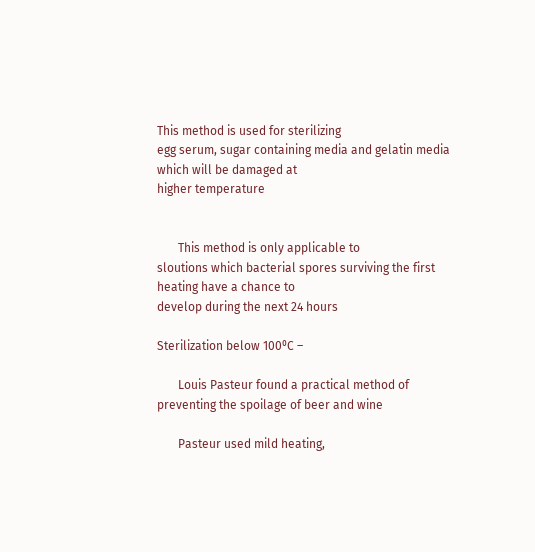This method is used for sterilizing
egg serum, sugar containing media and gelatin media which will be damaged at
higher temperature


       This method is only applicable to
sloutions which bacterial spores surviving the first heating have a chance to
develop during the next 24 hours

Sterilization below 100⁰C –

       Louis Pasteur found a practical method of
preventing the spoilage of beer and wine

       Pasteur used mild heating,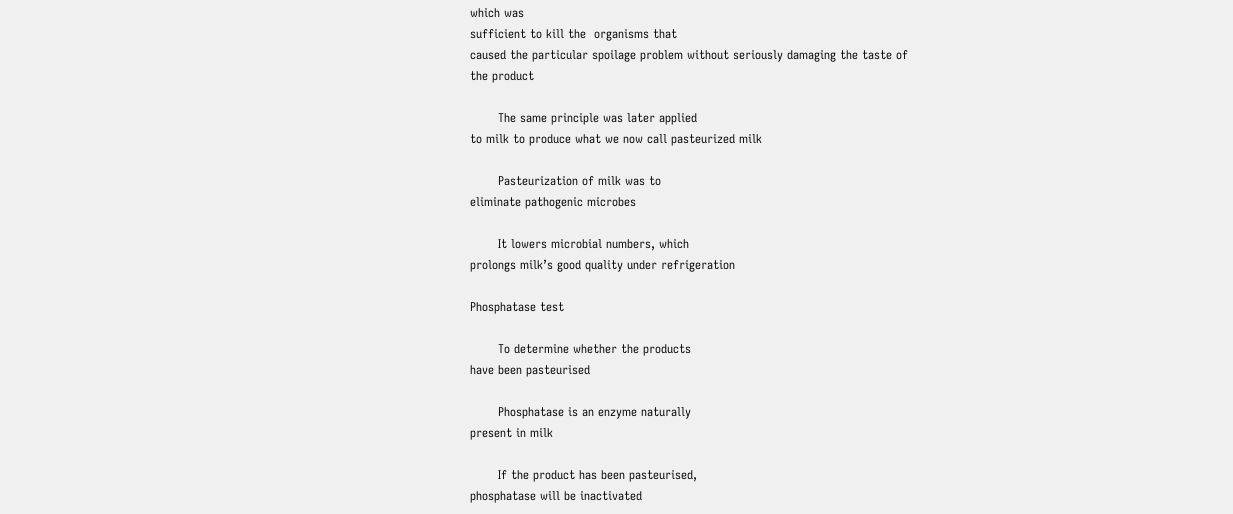which was
sufficient to kill the  organisms that
caused the particular spoilage problem without seriously damaging the taste of
the product

       The same principle was later applied
to milk to produce what we now call pasteurized milk

       Pasteurization of milk was to
eliminate pathogenic microbes

       It lowers microbial numbers, which
prolongs milk’s good quality under refrigeration

Phosphatase test

       To determine whether the products
have been pasteurised

       Phosphatase is an enzyme naturally
present in milk

       If the product has been pasteurised,
phosphatase will be inactivated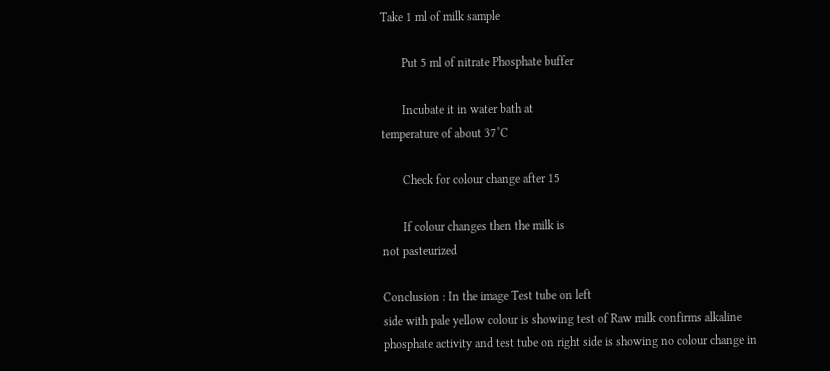Take 1 ml of milk sample

       Put 5 ml of nitrate Phosphate buffer

       Incubate it in water bath at
temperature of about 37˚C

       Check for colour change after 15

       If colour changes then the milk is
not pasteurized

Conclusion : In the image Test tube on left
side with pale yellow colour is showing test of Raw milk confirms alkaline
phosphate activity and test tube on right side is showing no colour change in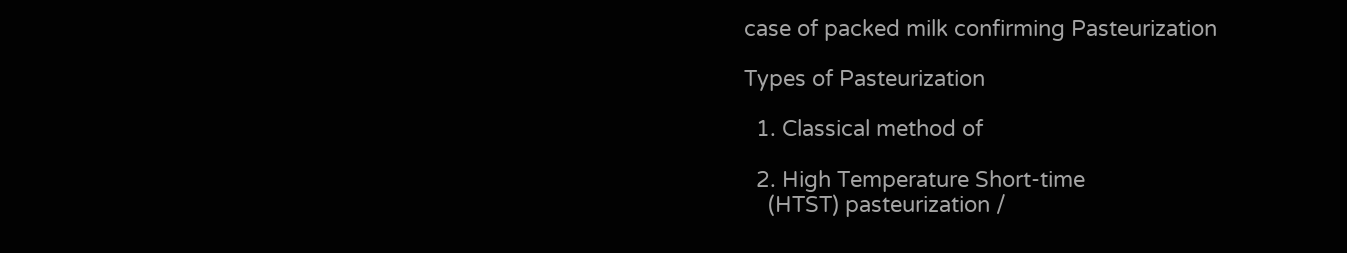case of packed milk confirming Pasteurization

Types of Pasteurization

  1. Classical method of

  2. High Temperature Short-time
    (HTST) pasteurization /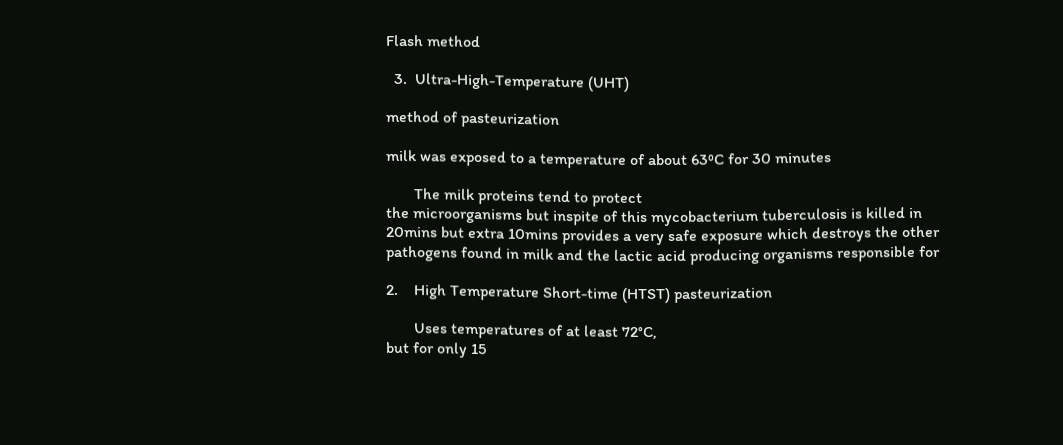Flash method

  3.  Ultra-High-Temperature (UHT)

method of pasteurization

milk was exposed to a temperature of about 63⁰C for 30 minutes

       The milk proteins tend to protect
the microorganisms but inspite of this mycobacterium tuberculosis is killed in
20mins but extra 10mins provides a very safe exposure which destroys the other
pathogens found in milk and the lactic acid producing organisms responsible for

2.    High Temperature Short-time (HTST) pasteurization

       Uses temperatures of at least 72°C,
but for only 15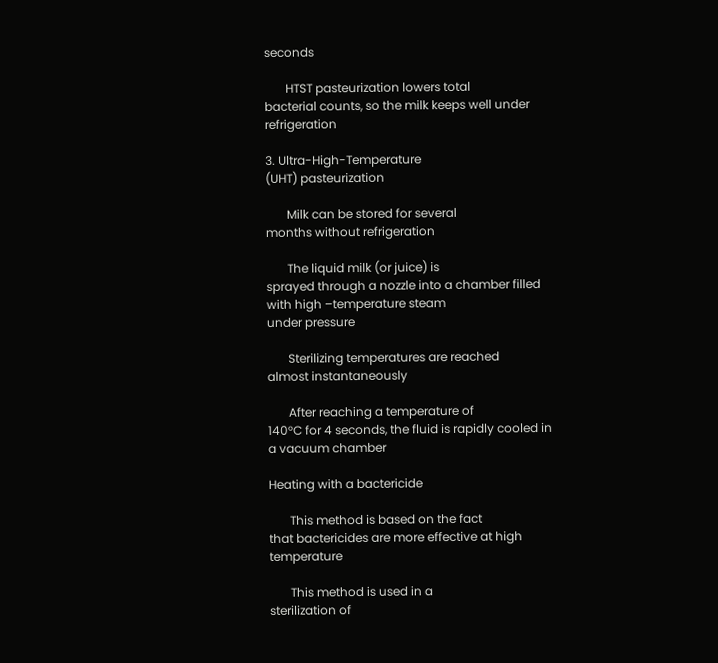seconds

       HTST pasteurization lowers total
bacterial counts, so the milk keeps well under refrigeration

3. Ultra-High-Temperature
(UHT) pasteurization

       Milk can be stored for several
months without refrigeration

       The liquid milk (or juice) is
sprayed through a nozzle into a chamber filled with high –temperature steam
under pressure

       Sterilizing temperatures are reached
almost instantaneously

       After reaching a temperature of
140°C for 4 seconds, the fluid is rapidly cooled in a vacuum chamber

Heating with a bactericide

       This method is based on the fact
that bactericides are more effective at high temperature

       This method is used in a
sterilization of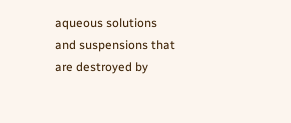aqueous solutions and suspensions that are destroyed by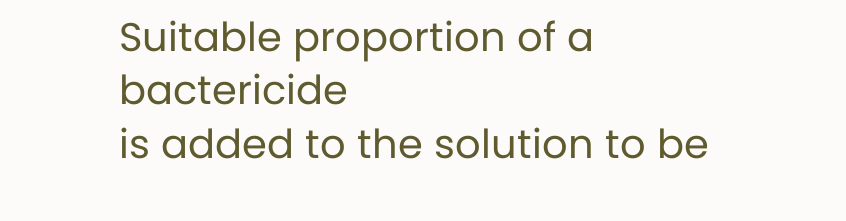Suitable proportion of a bactericide
is added to the solution to be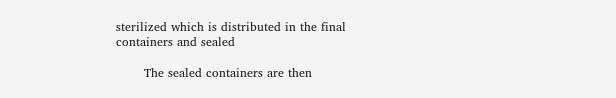sterilized which is distributed in the final
containers and sealed

       The sealed containers are then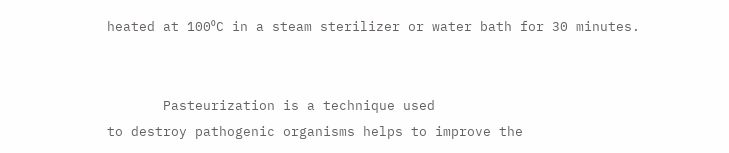heated at 100⁰C in a steam sterilizer or water bath for 30 minutes.


       Pasteurization is a technique used
to destroy pathogenic organisms helps to improve the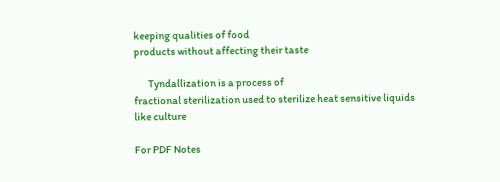keeping qualities of food
products without affecting their taste

       Tyndallization is a process of
fractional sterilization used to sterilize heat sensitive liquids like culture

For PDF Notes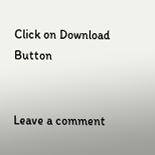Click on Download Button


Leave a comment